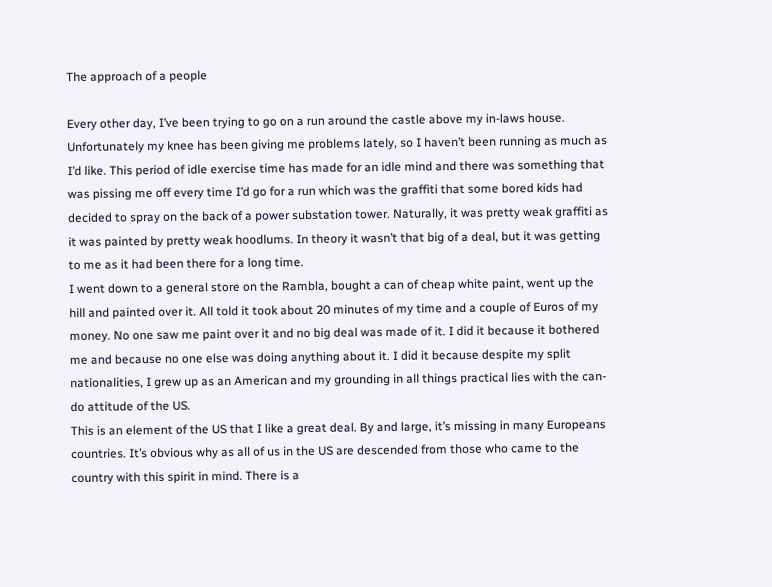The approach of a people

Every other day, I’ve been trying to go on a run around the castle above my in-laws house. Unfortunately my knee has been giving me problems lately, so I haven’t been running as much as I’d like. This period of idle exercise time has made for an idle mind and there was something that was pissing me off every time I’d go for a run which was the graffiti that some bored kids had decided to spray on the back of a power substation tower. Naturally, it was pretty weak graffiti as it was painted by pretty weak hoodlums. In theory it wasn’t that big of a deal, but it was getting to me as it had been there for a long time.
I went down to a general store on the Rambla, bought a can of cheap white paint, went up the hill and painted over it. All told it took about 20 minutes of my time and a couple of Euros of my money. No one saw me paint over it and no big deal was made of it. I did it because it bothered me and because no one else was doing anything about it. I did it because despite my split nationalities, I grew up as an American and my grounding in all things practical lies with the can-do attitude of the US.
This is an element of the US that I like a great deal. By and large, it’s missing in many Europeans countries. It’s obvious why as all of us in the US are descended from those who came to the country with this spirit in mind. There is a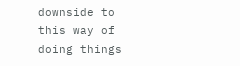downside to this way of doing things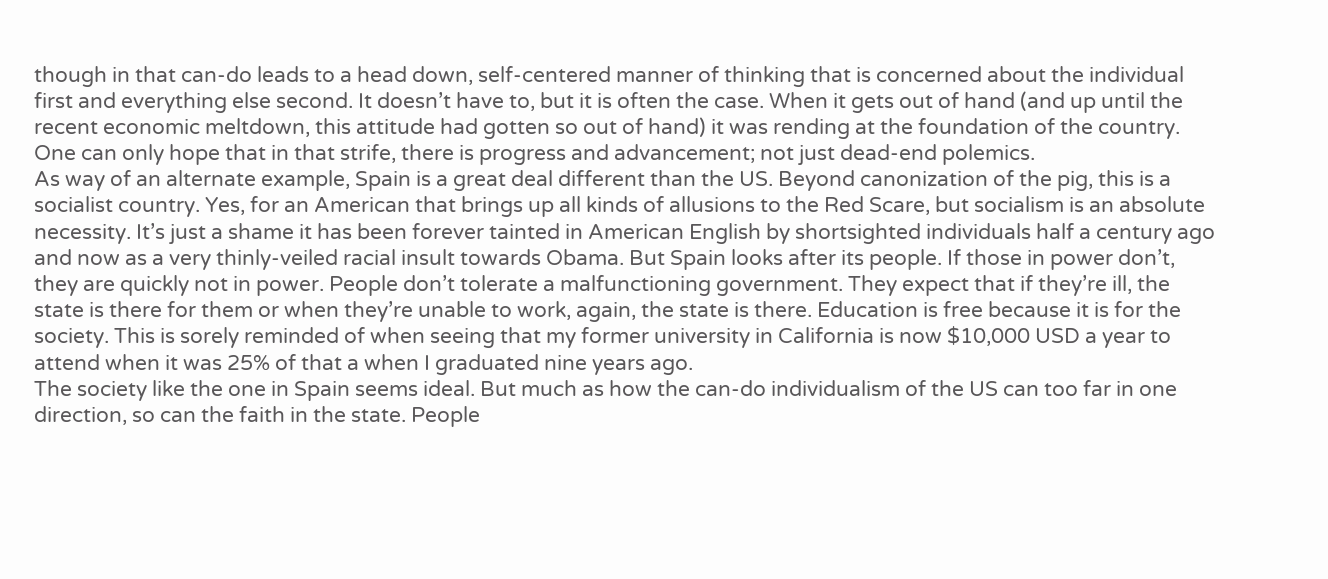though in that can-do leads to a head down, self-centered manner of thinking that is concerned about the individual first and everything else second. It doesn’t have to, but it is often the case. When it gets out of hand (and up until the recent economic meltdown, this attitude had gotten so out of hand) it was rending at the foundation of the country. One can only hope that in that strife, there is progress and advancement; not just dead-end polemics.
As way of an alternate example, Spain is a great deal different than the US. Beyond canonization of the pig, this is a socialist country. Yes, for an American that brings up all kinds of allusions to the Red Scare, but socialism is an absolute necessity. It’s just a shame it has been forever tainted in American English by shortsighted individuals half a century ago and now as a very thinly-veiled racial insult towards Obama. But Spain looks after its people. If those in power don’t, they are quickly not in power. People don’t tolerate a malfunctioning government. They expect that if they’re ill, the state is there for them or when they’re unable to work, again, the state is there. Education is free because it is for the society. This is sorely reminded of when seeing that my former university in California is now $10,000 USD a year to attend when it was 25% of that a when I graduated nine years ago.
The society like the one in Spain seems ideal. But much as how the can-do individualism of the US can too far in one direction, so can the faith in the state. People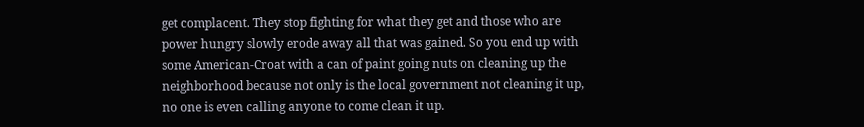get complacent. They stop fighting for what they get and those who are power hungry slowly erode away all that was gained. So you end up with some American-Croat with a can of paint going nuts on cleaning up the neighborhood because not only is the local government not cleaning it up, no one is even calling anyone to come clean it up.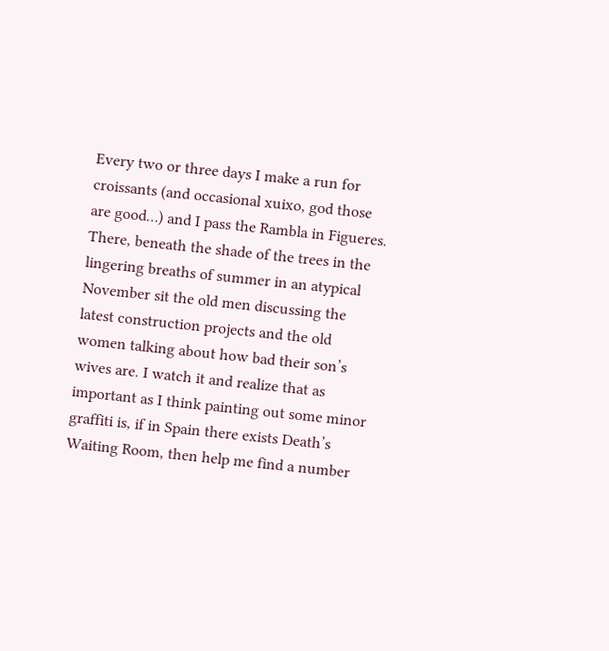Every two or three days I make a run for croissants (and occasional xuixo, god those are good…) and I pass the Rambla in Figueres. There, beneath the shade of the trees in the lingering breaths of summer in an atypical November sit the old men discussing the latest construction projects and the old women talking about how bad their son’s wives are. I watch it and realize that as important as I think painting out some minor graffiti is, if in Spain there exists Death’s Waiting Room, then help me find a number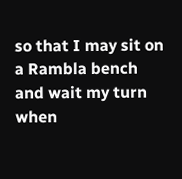so that I may sit on a Rambla bench and wait my turn when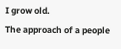I grow old.
The approach of a people